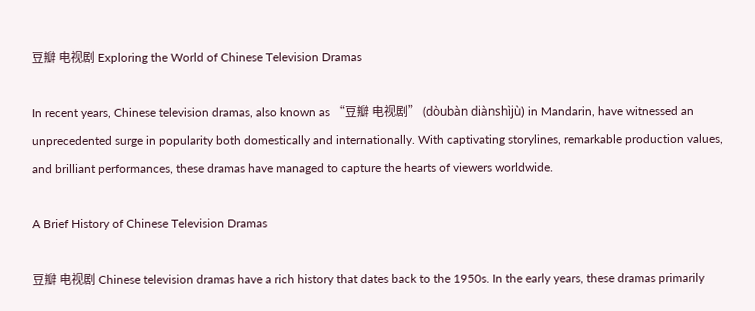豆瓣 电视剧 Exploring the World of Chinese Television Dramas

In recent years, Chinese television dramas, also known as “豆瓣 电视剧” (dòubàn diànshìjù) in Mandarin, have witnessed an unprecedented surge in popularity both domestically and internationally. With captivating storylines, remarkable production values, and brilliant performances, these dramas have managed to capture the hearts of viewers worldwide.

A Brief History of Chinese Television Dramas

豆瓣 电视剧 Chinese television dramas have a rich history that dates back to the 1950s. In the early years, these dramas primarily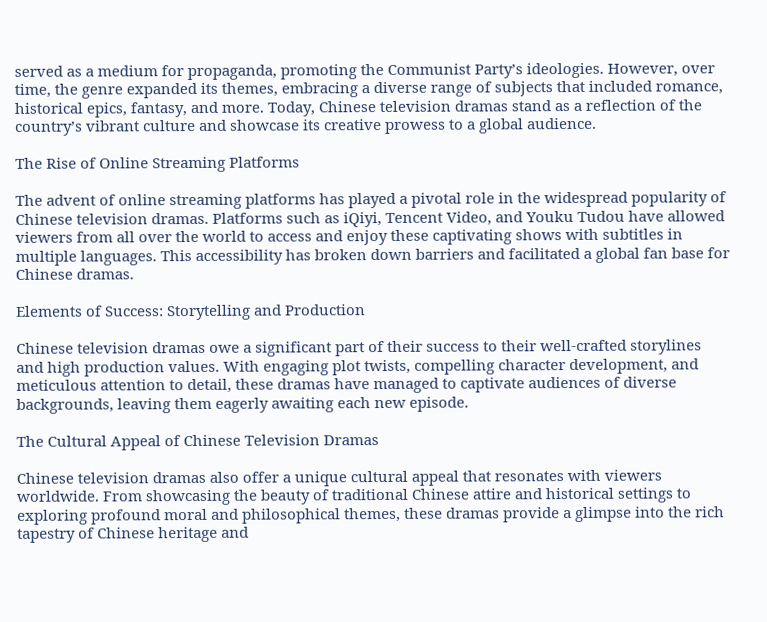served as a medium for propaganda, promoting the Communist Party’s ideologies. However, over time, the genre expanded its themes, embracing a diverse range of subjects that included romance, historical epics, fantasy, and more. Today, Chinese television dramas stand as a reflection of the country’s vibrant culture and showcase its creative prowess to a global audience.

The Rise of Online Streaming Platforms

The advent of online streaming platforms has played a pivotal role in the widespread popularity of Chinese television dramas. Platforms such as iQiyi, Tencent Video, and Youku Tudou have allowed viewers from all over the world to access and enjoy these captivating shows with subtitles in multiple languages. This accessibility has broken down barriers and facilitated a global fan base for Chinese dramas.

Elements of Success: Storytelling and Production

Chinese television dramas owe a significant part of their success to their well-crafted storylines and high production values. With engaging plot twists, compelling character development, and meticulous attention to detail, these dramas have managed to captivate audiences of diverse backgrounds, leaving them eagerly awaiting each new episode.

The Cultural Appeal of Chinese Television Dramas

Chinese television dramas also offer a unique cultural appeal that resonates with viewers worldwide. From showcasing the beauty of traditional Chinese attire and historical settings to exploring profound moral and philosophical themes, these dramas provide a glimpse into the rich tapestry of Chinese heritage and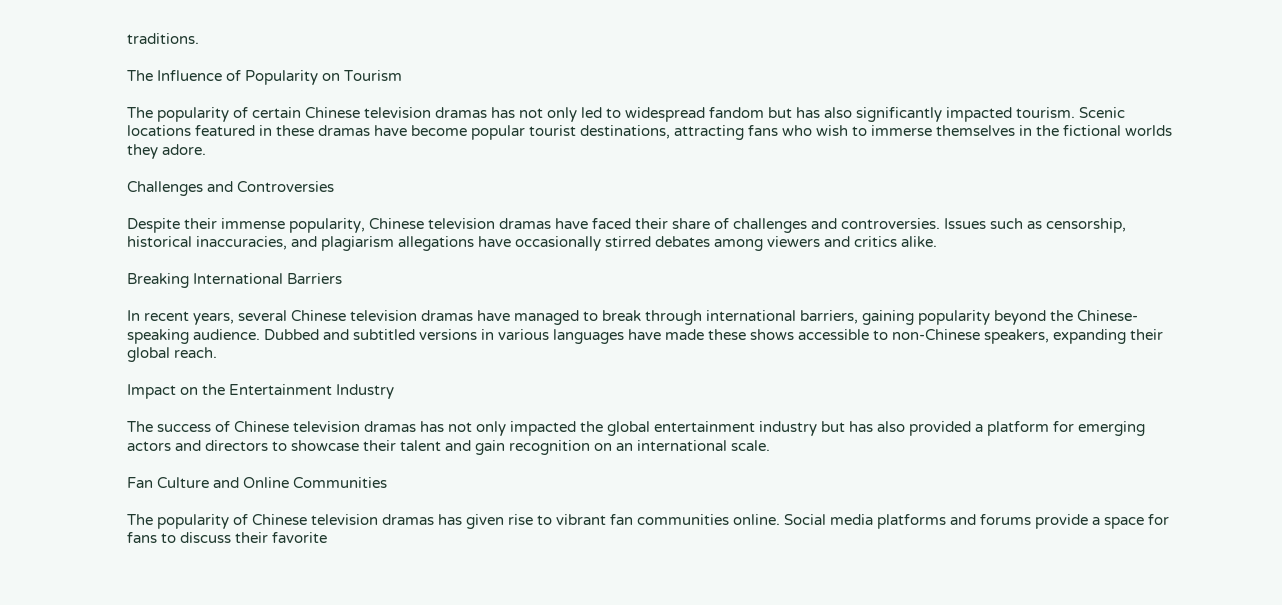traditions.

The Influence of Popularity on Tourism

The popularity of certain Chinese television dramas has not only led to widespread fandom but has also significantly impacted tourism. Scenic locations featured in these dramas have become popular tourist destinations, attracting fans who wish to immerse themselves in the fictional worlds they adore.

Challenges and Controversies

Despite their immense popularity, Chinese television dramas have faced their share of challenges and controversies. Issues such as censorship, historical inaccuracies, and plagiarism allegations have occasionally stirred debates among viewers and critics alike.

Breaking International Barriers

In recent years, several Chinese television dramas have managed to break through international barriers, gaining popularity beyond the Chinese-speaking audience. Dubbed and subtitled versions in various languages have made these shows accessible to non-Chinese speakers, expanding their global reach.

Impact on the Entertainment Industry

The success of Chinese television dramas has not only impacted the global entertainment industry but has also provided a platform for emerging actors and directors to showcase their talent and gain recognition on an international scale.

Fan Culture and Online Communities

The popularity of Chinese television dramas has given rise to vibrant fan communities online. Social media platforms and forums provide a space for fans to discuss their favorite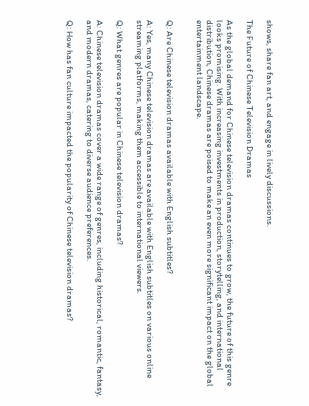shows, share fan art, and engage in lively discussions.

The Future of Chinese Television Dramas

As the global demand for Chinese television dramas continues to grow, the future of this genre looks promising. With increasing investments in production, storytelling, and international distribution, Chinese dramas are poised to make an even more significant impact on the global entertainment landscape.


Q: Are Chinese television dramas available with English subtitles?

A: Yes, many Chinese television dramas are available with English subtitles on various online streaming platforms, making them accessible to international viewers.

Q: What genres are popular in Chinese television dramas?

A: Chinese television dramas cover a wide range of genres, including historical, romantic, fantasy, and modern dramas, catering to diverse audience preferences.

Q: How has fan culture impacted the popularity of Chinese television dramas?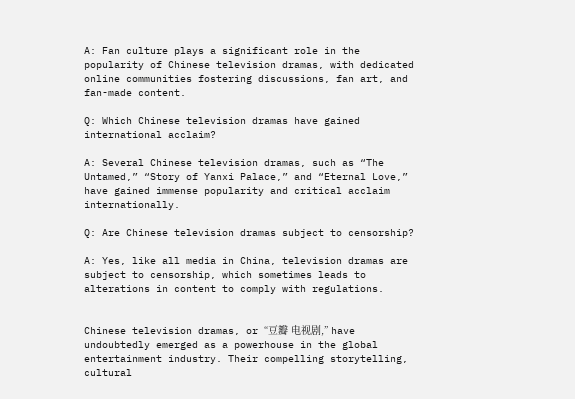A: Fan culture plays a significant role in the popularity of Chinese television dramas, with dedicated online communities fostering discussions, fan art, and fan-made content.

Q: Which Chinese television dramas have gained international acclaim?

A: Several Chinese television dramas, such as “The Untamed,” “Story of Yanxi Palace,” and “Eternal Love,” have gained immense popularity and critical acclaim internationally.

Q: Are Chinese television dramas subject to censorship?

A: Yes, like all media in China, television dramas are subject to censorship, which sometimes leads to alterations in content to comply with regulations.


Chinese television dramas, or “豆瓣 电视剧,” have undoubtedly emerged as a powerhouse in the global entertainment industry. Their compelling storytelling, cultural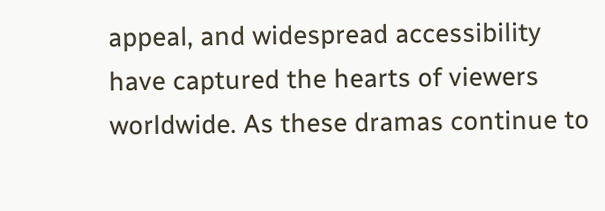appeal, and widespread accessibility have captured the hearts of viewers worldwide. As these dramas continue to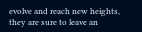evolve and reach new heights, they are sure to leave an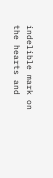indelible mark on the hearts and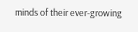minds of their ever-growing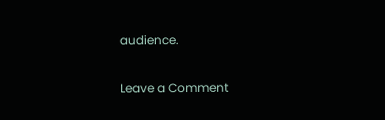audience.

Leave a Comment